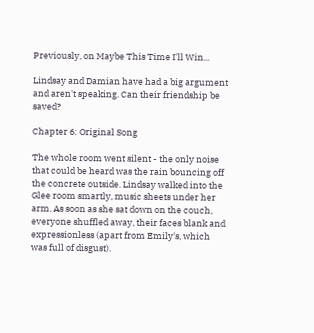Previously, on Maybe This Time I'll Win...

Lindsay and Damian have had a big argument and aren't speaking. Can their friendship be saved?

Chapter 6: Original Song

The whole room went silent - the only noise that could be heard was the rain bouncing off the concrete outside. Lindsay walked into the Glee room smartly, music sheets under her arm. As soon as she sat down on the couch, everyone shuffled away, their faces blank and expressionless (apart from Emily's, which was full of disgust).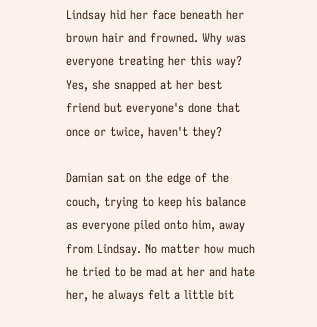Lindsay hid her face beneath her brown hair and frowned. Why was everyone treating her this way? Yes, she snapped at her best friend but everyone's done that once or twice, haven't they?

Damian sat on the edge of the couch, trying to keep his balance as everyone piled onto him, away from Lindsay. No matter how much he tried to be mad at her and hate her, he always felt a little bit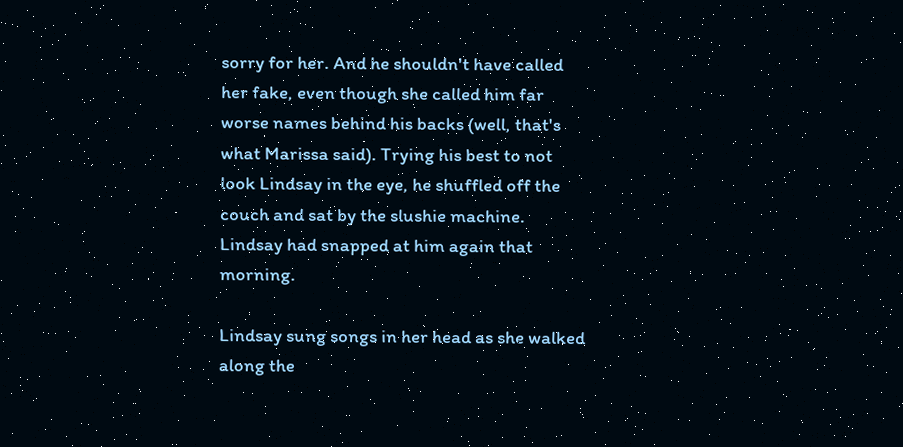sorry for her. And he shouldn't have called her fake, even though she called him far worse names behind his backs (well, that's what Marissa said). Trying his best to not look Lindsay in the eye, he shuffled off the couch and sat by the slushie machine. Lindsay had snapped at him again that morning.

Lindsay sung songs in her head as she walked along the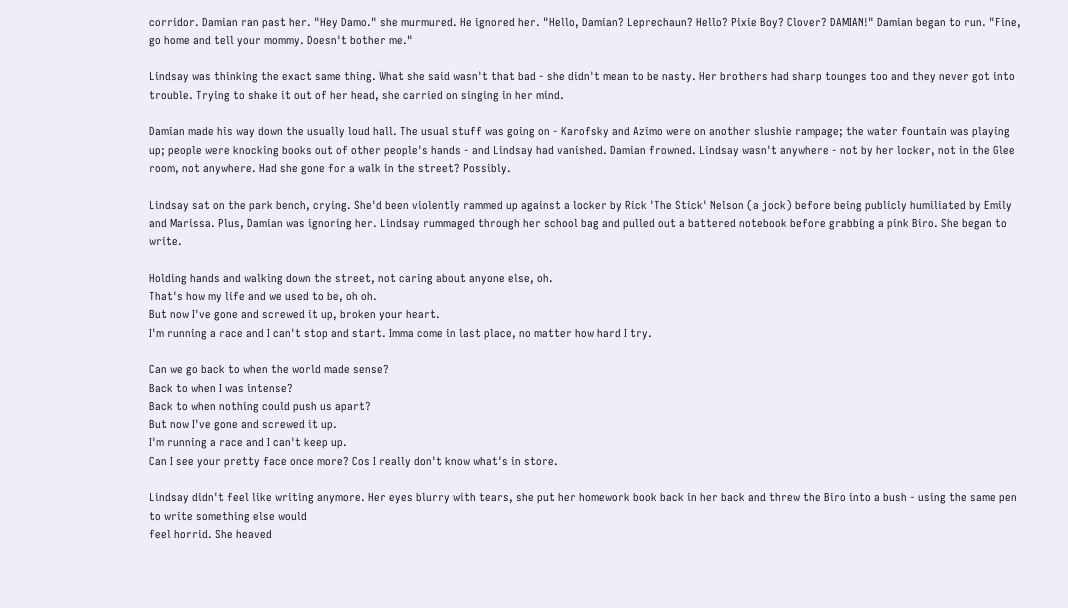corridor. Damian ran past her. "Hey Damo." she murmured. He ignored her. "Hello, Damian? Leprechaun? Hello? Pixie Boy? Clover? DAMIAN!" Damian began to run. "Fine, go home and tell your mommy. Doesn't bother me."

Lindsay was thinking the exact same thing. What she said wasn't that bad - she didn't mean to be nasty. Her brothers had sharp tounges too and they never got into trouble. Trying to shake it out of her head, she carried on singing in her mind.

Damian made his way down the usually loud hall. The usual stuff was going on - Karofsky and Azimo were on another slushie rampage; the water fountain was playing up; people were knocking books out of other people's hands - and Lindsay had vanished. Damian frowned. Lindsay wasn't anywhere - not by her locker, not in the Glee room, not anywhere. Had she gone for a walk in the street? Possibly.

Lindsay sat on the park bench, crying. She'd been violently rammed up against a locker by Rick 'The Stick' Nelson (a jock) before being publicly humiliated by Emily and Marissa. Plus, Damian was ignoring her. Lindsay rummaged through her school bag and pulled out a battered notebook before grabbing a pink Biro. She began to write.

Holding hands and walking down the street, not caring about anyone else, oh.
That's how my life and we used to be, oh oh.
But now I've gone and screwed it up, broken your heart.
I'm running a race and I can't stop and start. Imma come in last place, no matter how hard I try.

Can we go back to when the world made sense?
Back to when I was intense?
Back to when nothing could push us apart?
But now I've gone and screwed it up.
I'm running a race and I can't keep up.
Can I see your pretty face once more? Cos I really don't know what's in store.

Lindsay didn't feel like writing anymore. Her eyes blurry with tears, she put her homework book back in her back and threw the Biro into a bush - using the same pen to write something else would
feel horrid. She heaved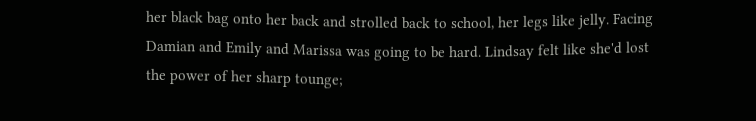her black bag onto her back and strolled back to school, her legs like jelly. Facing Damian and Emily and Marissa was going to be hard. Lindsay felt like she'd lost the power of her sharp tounge;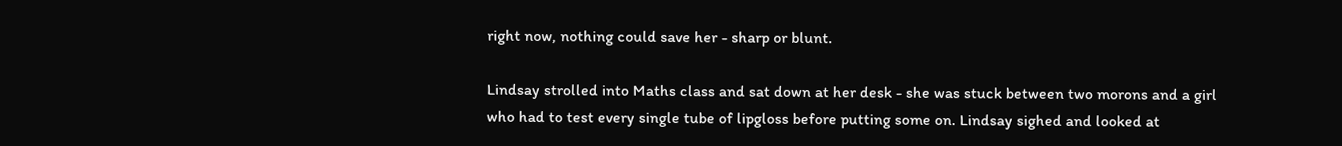right now, nothing could save her - sharp or blunt.

Lindsay strolled into Maths class and sat down at her desk - she was stuck between two morons and a girl who had to test every single tube of lipgloss before putting some on. Lindsay sighed and looked at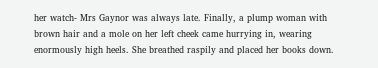her watch- Mrs Gaynor was always late. Finally, a plump woman with brown hair and a mole on her left cheek came hurrying in, wearing enormously high heels. She breathed raspily and placed her books down.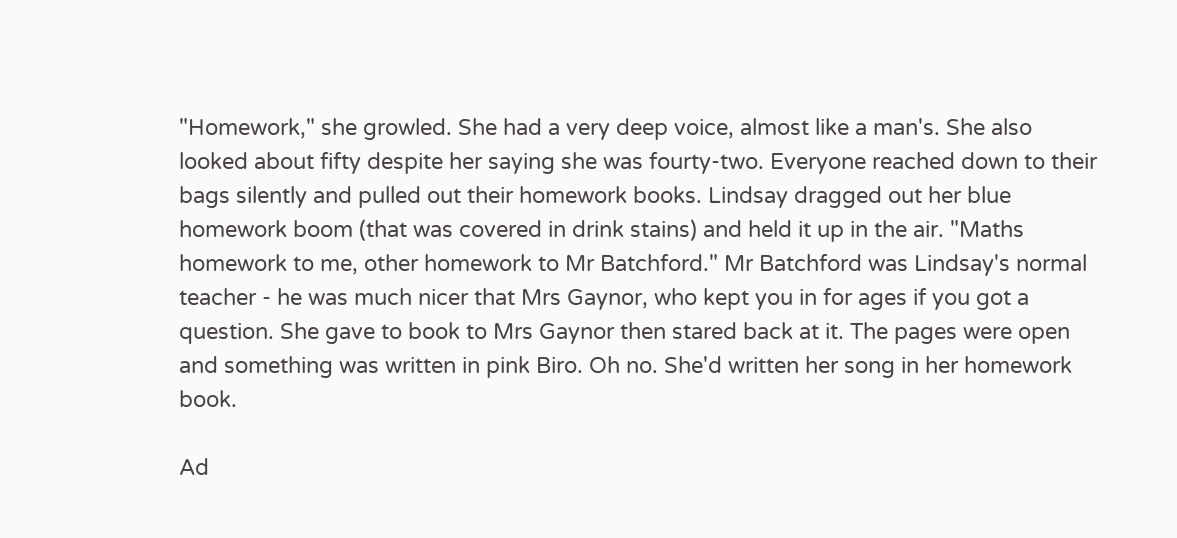"Homework," she growled. She had a very deep voice, almost like a man's. She also looked about fifty despite her saying she was fourty-two. Everyone reached down to their bags silently and pulled out their homework books. Lindsay dragged out her blue homework boom (that was covered in drink stains) and held it up in the air. "Maths homework to me, other homework to Mr Batchford." Mr Batchford was Lindsay's normal teacher - he was much nicer that Mrs Gaynor, who kept you in for ages if you got a question. She gave to book to Mrs Gaynor then stared back at it. The pages were open and something was written in pink Biro. Oh no. She'd written her song in her homework book.

Ad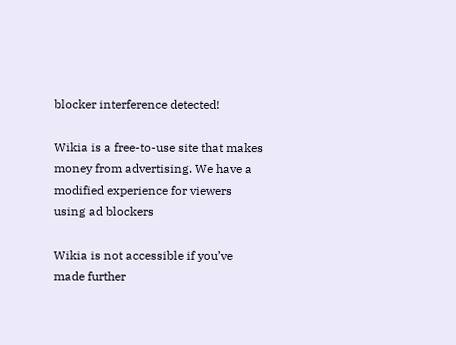blocker interference detected!

Wikia is a free-to-use site that makes money from advertising. We have a modified experience for viewers using ad blockers

Wikia is not accessible if you’ve made further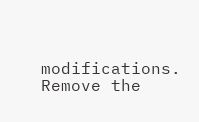modifications. Remove the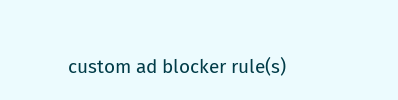custom ad blocker rule(s)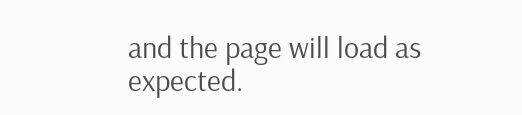and the page will load as expected.